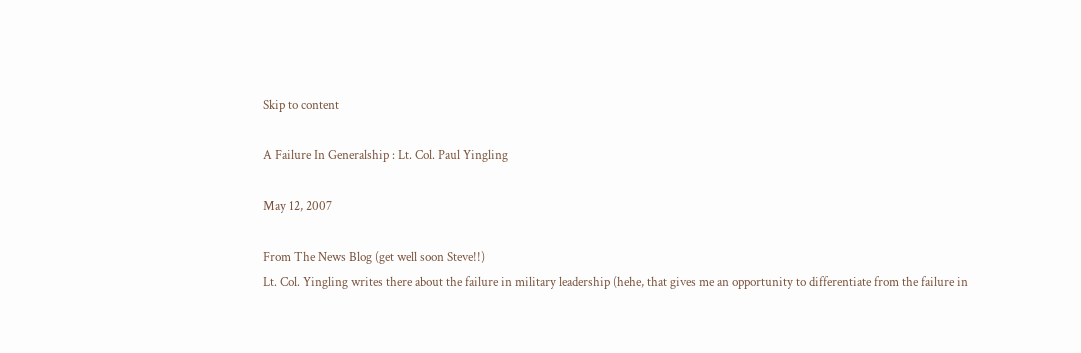Skip to content

A Failure In Generalship : Lt. Col. Paul Yingling

May 12, 2007

From The News Blog (get well soon Steve!!)
Lt. Col. Yingling writes there about the failure in military leadership (hehe, that gives me an opportunity to differentiate from the failure in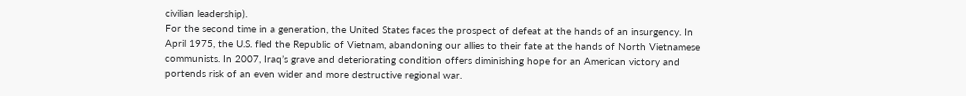civilian leadership).
For the second time in a generation, the United States faces the prospect of defeat at the hands of an insurgency. In April 1975, the U.S. fled the Republic of Vietnam, abandoning our allies to their fate at the hands of North Vietnamese communists. In 2007, Iraq’s grave and deteriorating condition offers diminishing hope for an American victory and portends risk of an even wider and more destructive regional war.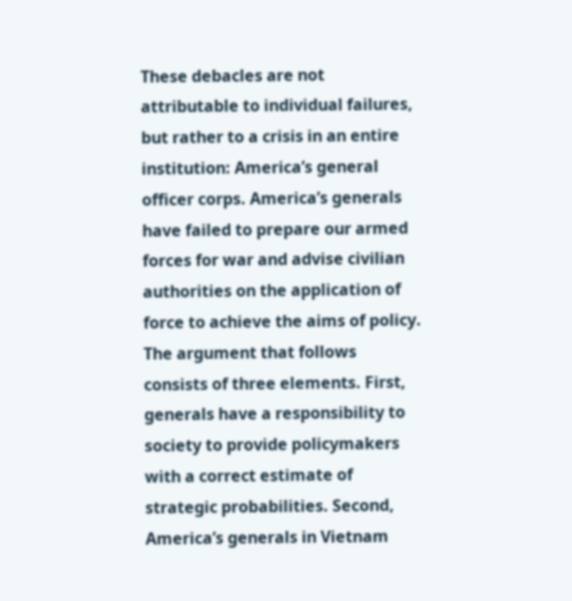These debacles are not attributable to individual failures, but rather to a crisis in an entire institution: America’s general officer corps. America’s generals have failed to prepare our armed forces for war and advise civilian authorities on the application of force to achieve the aims of policy. The argument that follows consists of three elements. First, generals have a responsibility to society to provide policymakers with a correct estimate of strategic probabilities. Second, America’s generals in Vietnam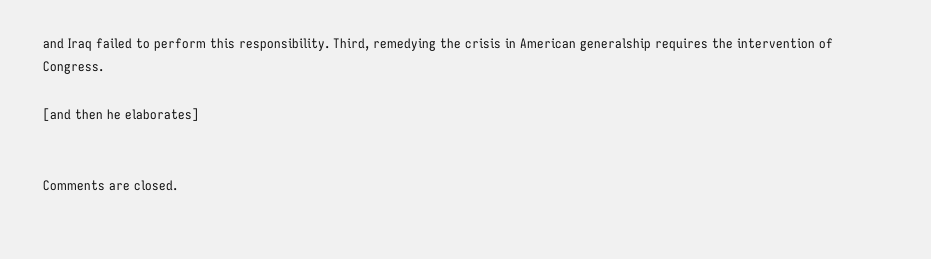and Iraq failed to perform this responsibility. Third, remedying the crisis in American generalship requires the intervention of Congress.

[and then he elaborates]


Comments are closed.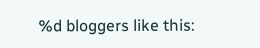%d bloggers like this: